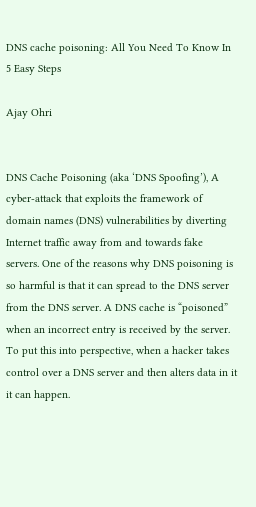DNS cache poisoning: All You Need To Know In 5 Easy Steps

Ajay Ohri


DNS Cache Poisoning (aka ‘DNS Spoofing’), A cyber-attack that exploits the framework of domain names (DNS) vulnerabilities by diverting Internet traffic away from and towards fake servers. One of the reasons why DNS poisoning is so harmful is that it can spread to the DNS server from the DNS server. A DNS cache is “poisoned” when an incorrect entry is received by the server. To put this into perspective, when a hacker takes control over a DNS server and then alters data in it it can happen.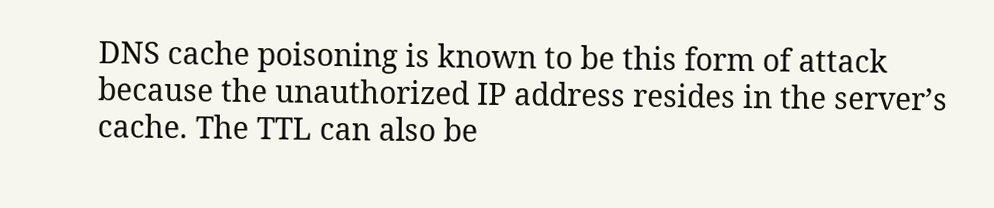DNS cache poisoning is known to be this form of attack because the unauthorized IP address resides in the server’s cache. The TTL can also be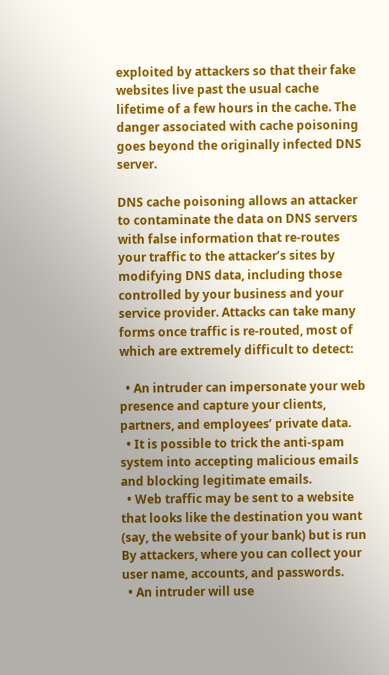exploited by attackers so that their fake websites live past the usual cache lifetime of a few hours in the cache. The danger associated with cache poisoning goes beyond the originally infected DNS server.

DNS cache poisoning allows an attacker to contaminate the data on DNS servers with false information that re-routes your traffic to the attacker’s sites by modifying DNS data, including those controlled by your business and your service provider. Attacks can take many forms once traffic is re-routed, most of which are extremely difficult to detect:

  • An intruder can impersonate your web presence and capture your clients, partners, and employees’ private data.
  • It is possible to trick the anti-spam system into accepting malicious emails and blocking legitimate emails.
  • Web traffic may be sent to a website that looks like the destination you want (say, the website of your bank) but is run By attackers, where you can collect your user name, accounts, and passwords.
  • An intruder will use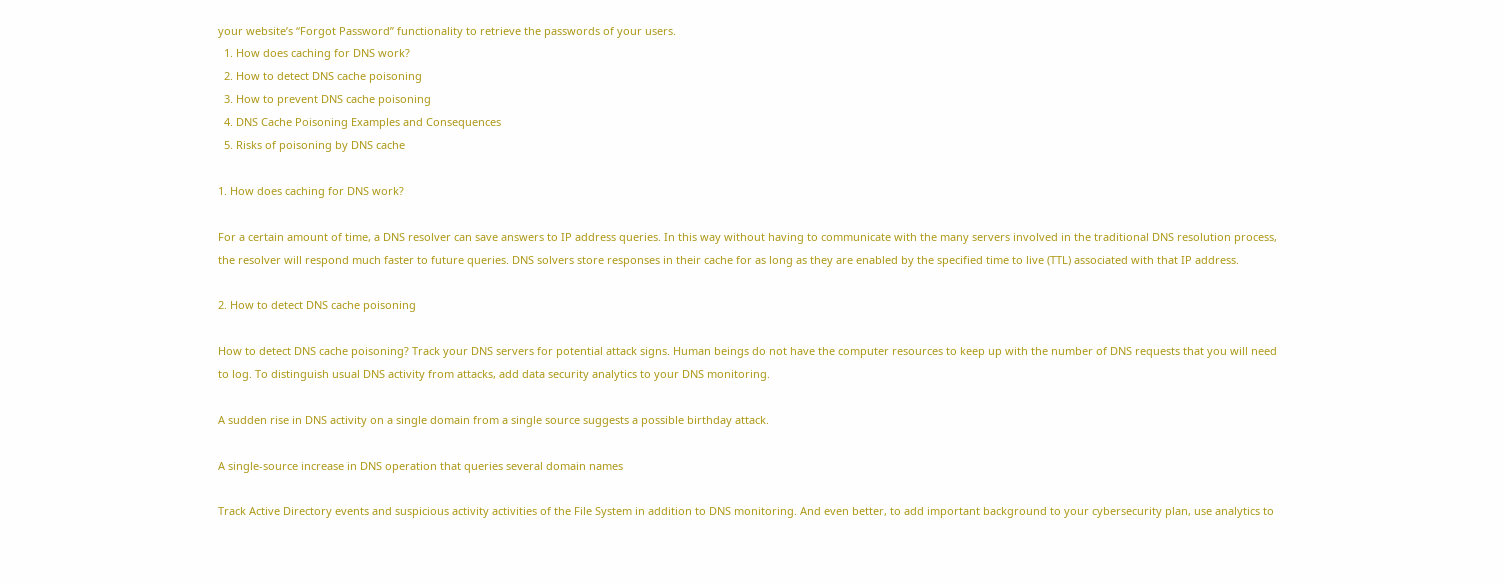your website’s “Forgot Password” functionality to retrieve the passwords of your users.
  1. How does caching for DNS work?
  2. How to detect DNS cache poisoning
  3. How to prevent DNS cache poisoning
  4. DNS Cache Poisoning Examples and Consequences
  5. Risks of poisoning by DNS cache

1. How does caching for DNS work?

For a certain amount of time, a DNS resolver can save answers to IP address queries. In this way without having to communicate with the many servers involved in the traditional DNS resolution process, the resolver will respond much faster to future queries. DNS solvers store responses in their cache for as long as they are enabled by the specified time to live (TTL) associated with that IP address.

2. How to detect DNS cache poisoning

How to detect DNS cache poisoning? Track your DNS servers for potential attack signs. Human beings do not have the computer resources to keep up with the number of DNS requests that you will need to log. To distinguish usual DNS activity from attacks, add data security analytics to your DNS monitoring.

A sudden rise in DNS activity on a single domain from a single source suggests a possible birthday attack.

A single-source increase in DNS operation that queries several domain names

Track Active Directory events and suspicious activity activities of the File System in addition to DNS monitoring. And even better, to add important background to your cybersecurity plan, use analytics to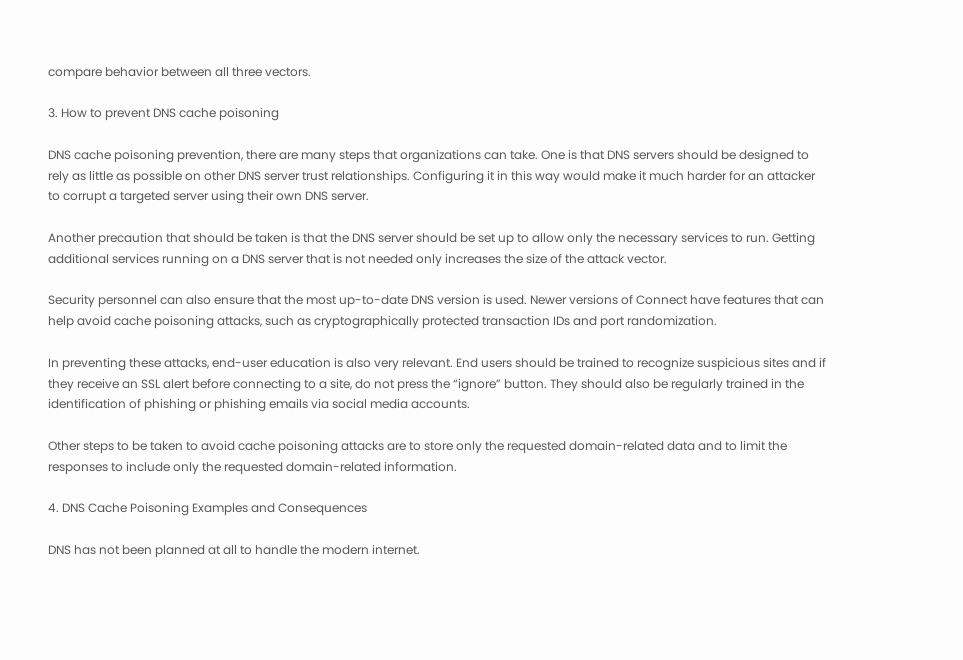compare behavior between all three vectors.

3. How to prevent DNS cache poisoning

DNS cache poisoning prevention, there are many steps that organizations can take. One is that DNS servers should be designed to rely as little as possible on other DNS server trust relationships. Configuring it in this way would make it much harder for an attacker to corrupt a targeted server using their own DNS server.

Another precaution that should be taken is that the DNS server should be set up to allow only the necessary services to run. Getting additional services running on a DNS server that is not needed only increases the size of the attack vector.

Security personnel can also ensure that the most up-to-date DNS version is used. Newer versions of Connect have features that can help avoid cache poisoning attacks, such as cryptographically protected transaction IDs and port randomization.

In preventing these attacks, end-user education is also very relevant. End users should be trained to recognize suspicious sites and if they receive an SSL alert before connecting to a site, do not press the “ignore” button. They should also be regularly trained in the identification of phishing or phishing emails via social media accounts.

Other steps to be taken to avoid cache poisoning attacks are to store only the requested domain-related data and to limit the responses to include only the requested domain-related information.

4. DNS Cache Poisoning Examples and Consequences

DNS has not been planned at all to handle the modern internet.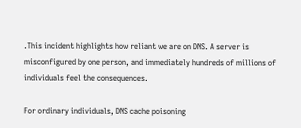.This incident highlights how reliant we are on DNS. A server is misconfigured by one person, and immediately hundreds of millions of individuals feel the consequences.

For ordinary individuals, DNS cache poisoning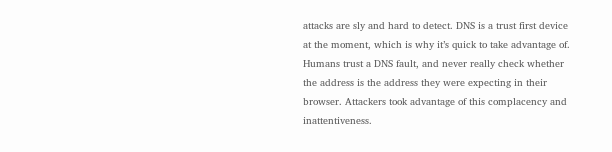attacks are sly and hard to detect. DNS is a trust first device at the moment, which is why it’s quick to take advantage of. Humans trust a DNS fault, and never really check whether the address is the address they were expecting in their browser. Attackers took advantage of this complacency and inattentiveness.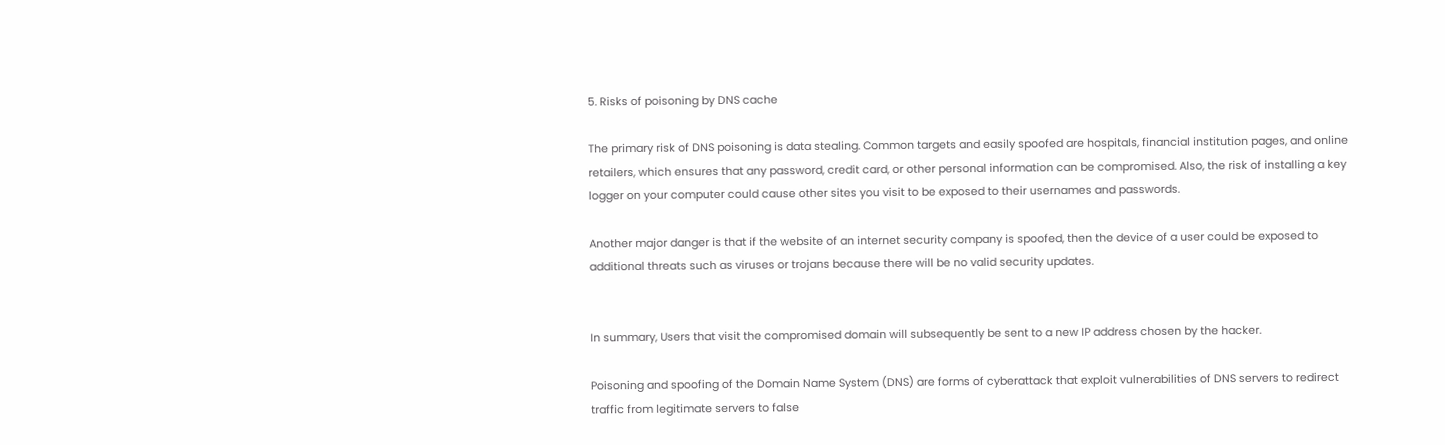5. Risks of poisoning by DNS cache

The primary risk of DNS poisoning is data stealing. Common targets and easily spoofed are hospitals, financial institution pages, and online retailers, which ensures that any password, credit card, or other personal information can be compromised. Also, the risk of installing a key logger on your computer could cause other sites you visit to be exposed to their usernames and passwords.

Another major danger is that if the website of an internet security company is spoofed, then the device of a user could be exposed to additional threats such as viruses or trojans because there will be no valid security updates.


In summary, Users that visit the compromised domain will subsequently be sent to a new IP address chosen by the hacker.

Poisoning and spoofing of the Domain Name System (DNS) are forms of cyberattack that exploit vulnerabilities of DNS servers to redirect traffic from legitimate servers to false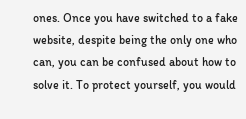ones. Once you have switched to a fake website, despite being the only one who can, you can be confused about how to solve it. To protect yourself, you would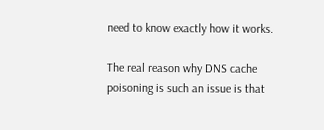need to know exactly how it works.

The real reason why DNS cache poisoning is such an issue is that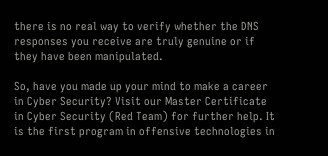there is no real way to verify whether the DNS responses you receive are truly genuine or if they have been manipulated.

So, have you made up your mind to make a career in Cyber Security? Visit our Master Certificate in Cyber Security (Red Team) for further help. It is the first program in offensive technologies in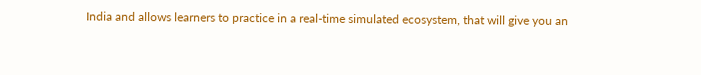India and allows learners to practice in a real-time simulated ecosystem, that will give you an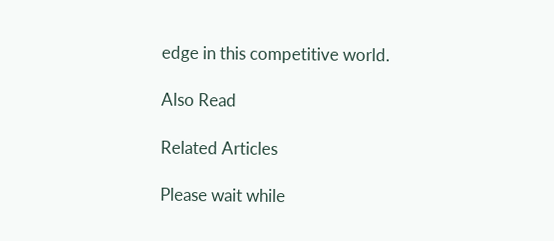edge in this competitive world.

Also Read

Related Articles

Please wait while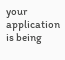your application is being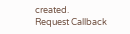created.
Request Callback